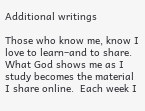Additional writings

Those who know me, know I love to learn–and to share.  What God shows me as I study becomes the material I share online.  Each week I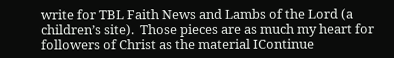write for TBL Faith News and Lambs of the Lord (a children’s site).  Those pieces are as much my heart for followers of Christ as the material IContinue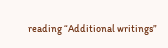reading “Additional writings”